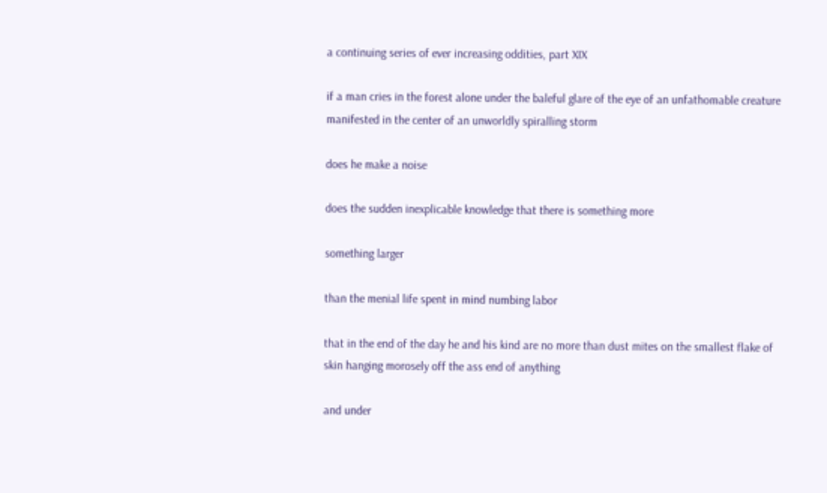a continuing series of ever increasing oddities, part XIX

if a man cries in the forest alone under the baleful glare of the eye of an unfathomable creature manifested in the center of an unworldly spiralling storm

does he make a noise

does the sudden inexplicable knowledge that there is something more

something larger

than the menial life spent in mind numbing labor

that in the end of the day he and his kind are no more than dust mites on the smallest flake of skin hanging morosely off the ass end of anything

and under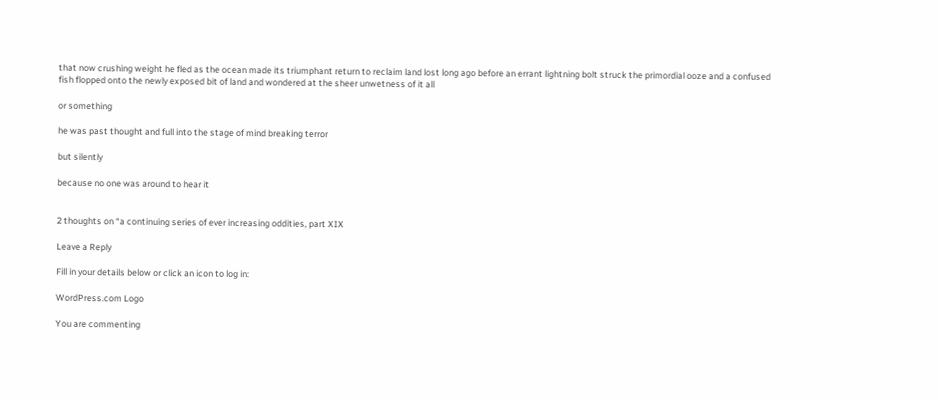that now crushing weight he fled as the ocean made its triumphant return to reclaim land lost long ago before an errant lightning bolt struck the primordial ooze and a confused fish flopped onto the newly exposed bit of land and wondered at the sheer unwetness of it all

or something

he was past thought and full into the stage of mind breaking terror

but silently

because no one was around to hear it


2 thoughts on “a continuing series of ever increasing oddities, part XIX

Leave a Reply

Fill in your details below or click an icon to log in:

WordPress.com Logo

You are commenting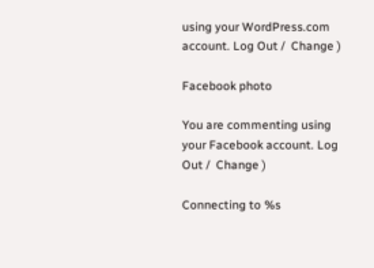using your WordPress.com account. Log Out /  Change )

Facebook photo

You are commenting using your Facebook account. Log Out /  Change )

Connecting to %s